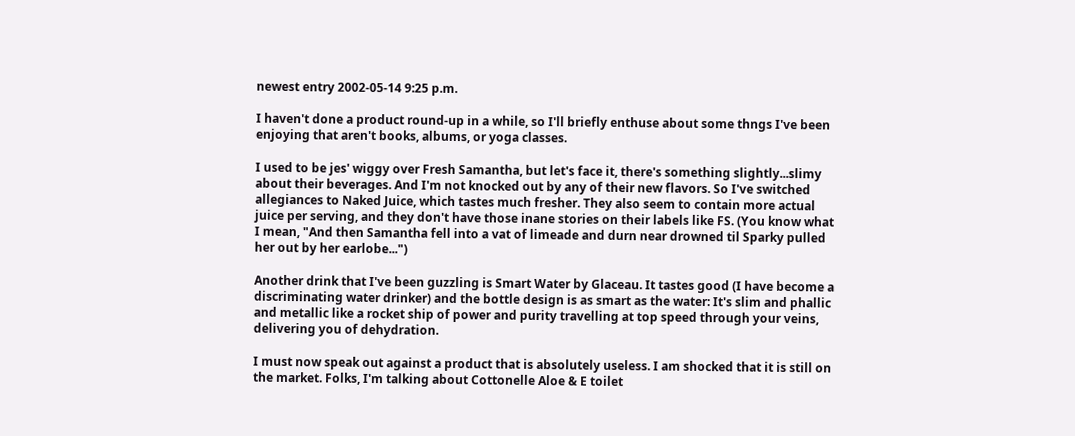newest entry 2002-05-14 9:25 p.m.

I haven't done a product round-up in a while, so I'll briefly enthuse about some thngs I've been enjoying that aren't books, albums, or yoga classes.

I used to be jes' wiggy over Fresh Samantha, but let's face it, there's something slightly...slimy about their beverages. And I'm not knocked out by any of their new flavors. So I've switched allegiances to Naked Juice, which tastes much fresher. They also seem to contain more actual juice per serving, and they don't have those inane stories on their labels like FS. (You know what I mean, "And then Samantha fell into a vat of limeade and durn near drowned til Sparky pulled her out by her earlobe...")

Another drink that I've been guzzling is Smart Water by Glaceau. It tastes good (I have become a discriminating water drinker) and the bottle design is as smart as the water: It's slim and phallic and metallic like a rocket ship of power and purity travelling at top speed through your veins, delivering you of dehydration.

I must now speak out against a product that is absolutely useless. I am shocked that it is still on the market. Folks, I'm talking about Cottonelle Aloe & E toilet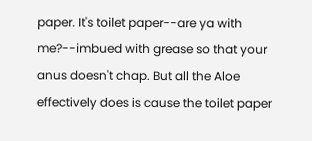paper. It's toilet paper--are ya with me?--imbued with grease so that your anus doesn't chap. But all the Aloe effectively does is cause the toilet paper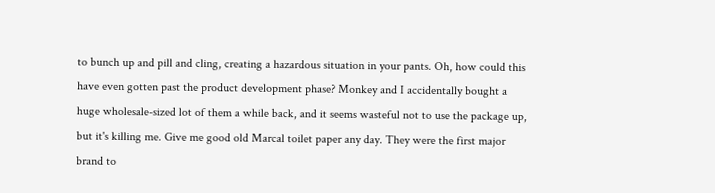to bunch up and pill and cling, creating a hazardous situation in your pants. Oh, how could this have even gotten past the product development phase? Monkey and I accidentally bought a huge wholesale-sized lot of them a while back, and it seems wasteful not to use the package up, but it's killing me. Give me good old Marcal toilet paper any day. They were the first major brand to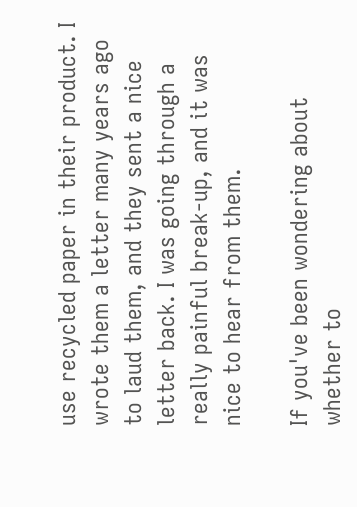use recycled paper in their product. I wrote them a letter many years ago to laud them, and they sent a nice letter back. I was going through a really painful break-up, and it was nice to hear from them.

If you've been wondering about whether to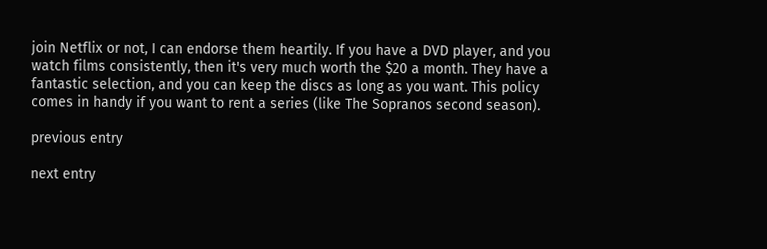join Netflix or not, I can endorse them heartily. If you have a DVD player, and you watch films consistently, then it's very much worth the $20 a month. They have a fantastic selection, and you can keep the discs as long as you want. This policy comes in handy if you want to rent a series (like The Sopranos second season).

previous entry

next entry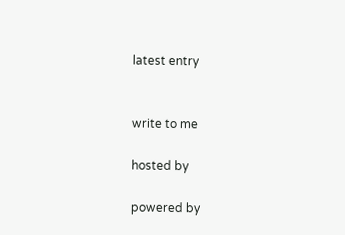latest entry


write to me

hosted by

powered by